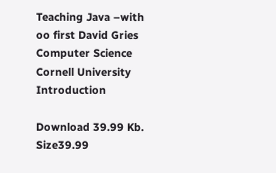Teaching Java –with oo first David Gries Computer Science Cornell University Introduction

Download 39.99 Kb.
Size39.99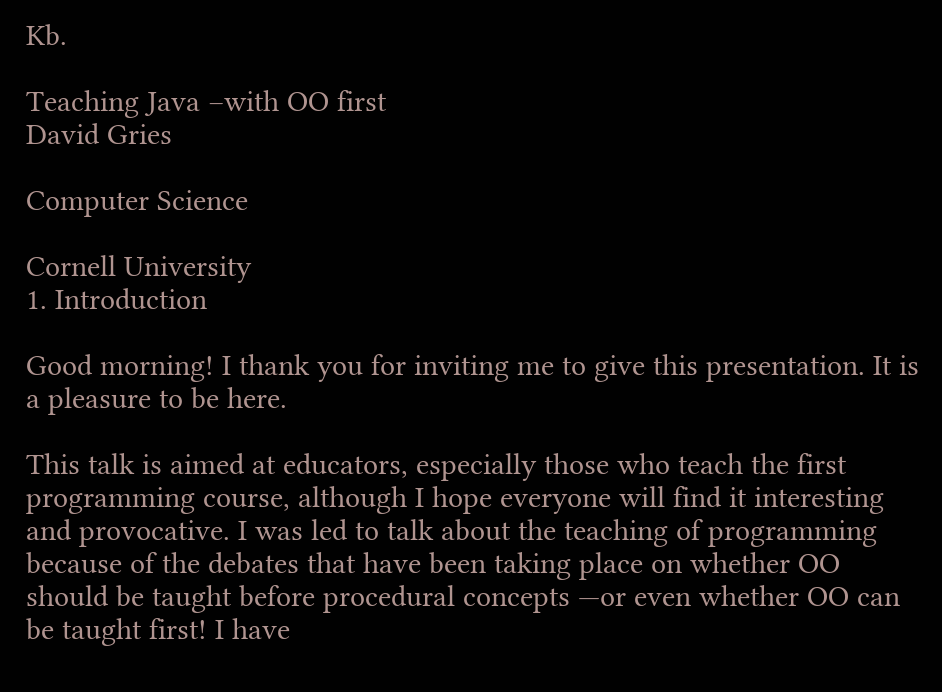Kb.

Teaching Java –with OO first
David Gries

Computer Science

Cornell University
1. Introduction

Good morning! I thank you for inviting me to give this presentation. It is a pleasure to be here.

This talk is aimed at educators, especially those who teach the first programming course, although I hope everyone will find it interesting and provocative. I was led to talk about the teaching of programming because of the debates that have been taking place on whether OO should be taught before procedural concepts —or even whether OO can be taught first! I have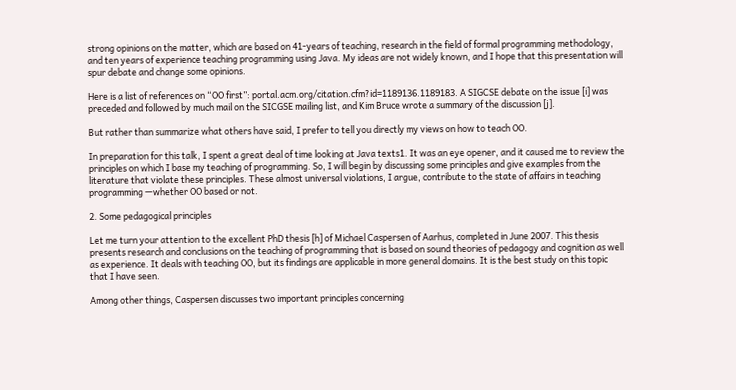strong opinions on the matter, which are based on 41-years of teaching, research in the field of formal programming methodology, and ten years of experience teaching programming using Java. My ideas are not widely known, and I hope that this presentation will spur debate and change some opinions.

Here is a list of references on “OO first”: portal.acm.org/citation.cfm?id=1189136.1189183. A SIGCSE debate on the issue [i] was preceded and followed by much mail on the SICGSE mailing list, and Kim Bruce wrote a summary of the discussion [j].

But rather than summarize what others have said, I prefer to tell you directly my views on how to teach OO.

In preparation for this talk, I spent a great deal of time looking at Java texts1. It was an eye opener, and it caused me to review the principles on which I base my teaching of programming. So, I will begin by discussing some principles and give examples from the literature that violate these principles. These almost universal violations, I argue, contribute to the state of affairs in teaching programming —whether OO based or not.

2. Some pedagogical principles

Let me turn your attention to the excellent PhD thesis [h] of Michael Caspersen of Aarhus, completed in June 2007. This thesis presents research and conclusions on the teaching of programming that is based on sound theories of pedagogy and cognition as well as experience. It deals with teaching OO, but its findings are applicable in more general domains. It is the best study on this topic that I have seen.

Among other things, Caspersen discusses two important principles concerning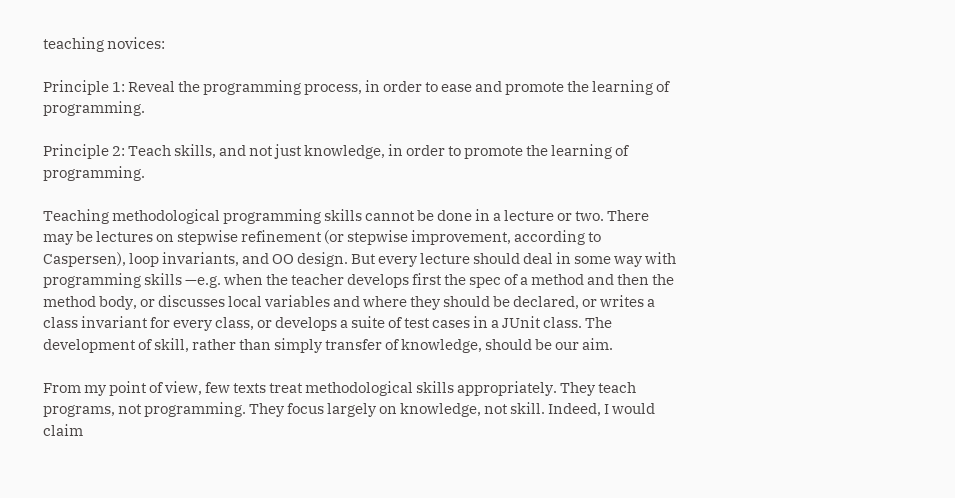teaching novices:

Principle 1: Reveal the programming process, in order to ease and promote the learning of programming.

Principle 2: Teach skills, and not just knowledge, in order to promote the learning of programming.

Teaching methodological programming skills cannot be done in a lecture or two. There may be lectures on stepwise refinement (or stepwise improvement, according to Caspersen), loop invariants, and OO design. But every lecture should deal in some way with programming skills —e.g. when the teacher develops first the spec of a method and then the method body, or discusses local variables and where they should be declared, or writes a class invariant for every class, or develops a suite of test cases in a JUnit class. The development of skill, rather than simply transfer of knowledge, should be our aim.

From my point of view, few texts treat methodological skills appropriately. They teach programs, not programming. They focus largely on knowledge, not skill. Indeed, I would claim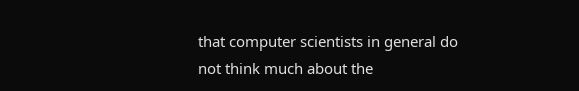that computer scientists in general do not think much about the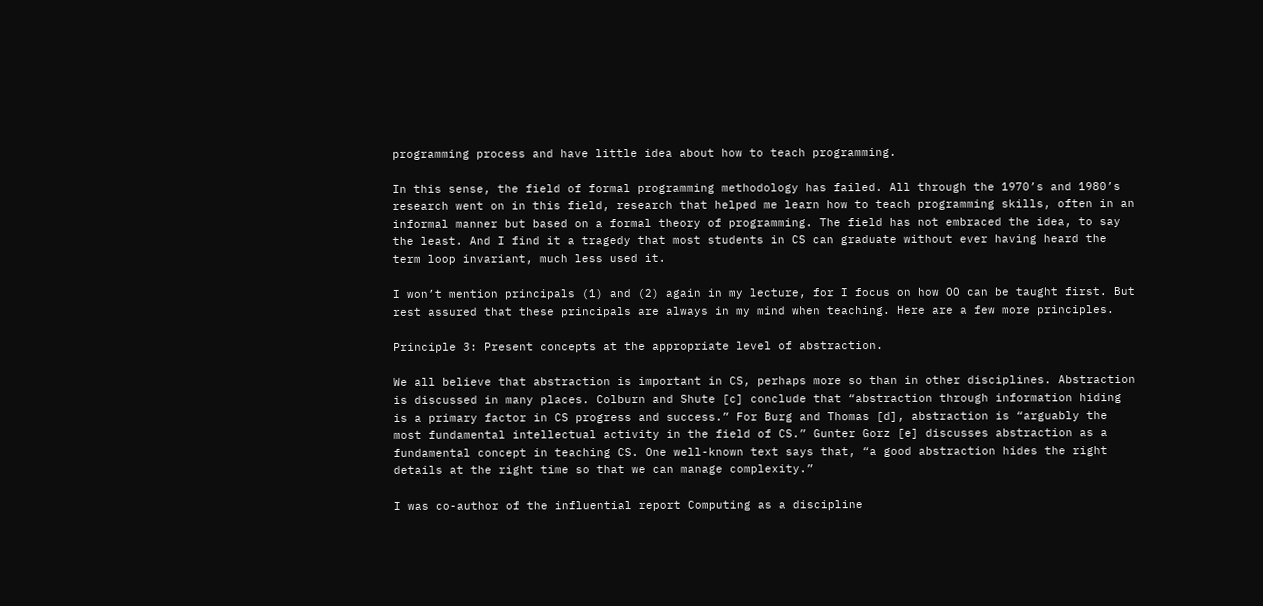programming process and have little idea about how to teach programming.

In this sense, the field of formal programming methodology has failed. All through the 1970’s and 1980’s research went on in this field, research that helped me learn how to teach programming skills, often in an informal manner but based on a formal theory of programming. The field has not embraced the idea, to say the least. And I find it a tragedy that most students in CS can graduate without ever having heard the term loop invariant, much less used it.

I won’t mention principals (1) and (2) again in my lecture, for I focus on how OO can be taught first. But rest assured that these principals are always in my mind when teaching. Here are a few more principles.

Principle 3: Present concepts at the appropriate level of abstraction.

We all believe that abstraction is important in CS, perhaps more so than in other disciplines. Abstraction is discussed in many places. Colburn and Shute [c] conclude that “abstraction through information hiding is a primary factor in CS progress and success.” For Burg and Thomas [d], abstraction is “arguably the most fundamental intellectual activity in the field of CS.” Gunter Gorz [e] discusses abstraction as a fundamental concept in teaching CS. One well-known text says that, “a good abstraction hides the right details at the right time so that we can manage complexity.”

I was co-author of the influential report Computing as a discipline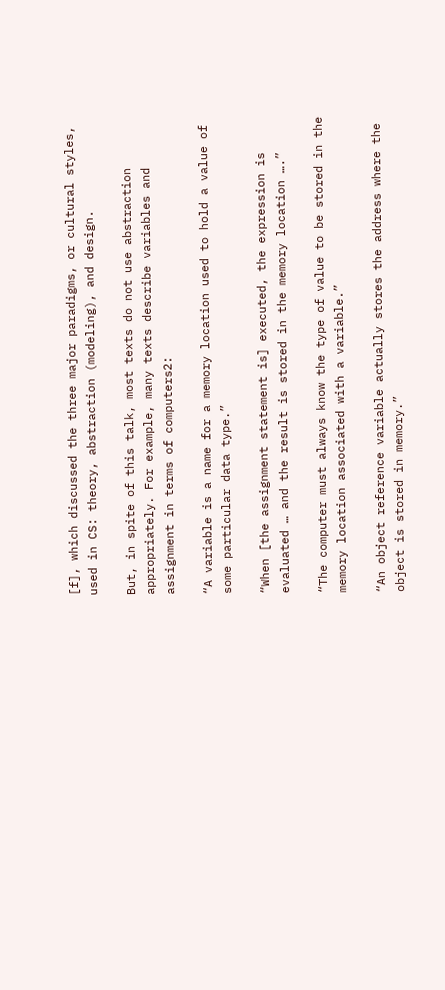[f], which discussed the three major paradigms, or cultural styles, used in CS: theory, abstraction (modeling), and design.

But, in spite of this talk, most texts do not use abstraction appropriately. For example, many texts describe variables and assignment in terms of computers2:

“A variable is a name for a memory location used to hold a value of some particular data type.”

“When [the assignment statement is] executed, the expression is evaluated … and the result is stored in the memory location ….”

“The computer must always know the type of value to be stored in the memory location associated with a variable.”

“An object reference variable actually stores the address where the object is stored in memory.”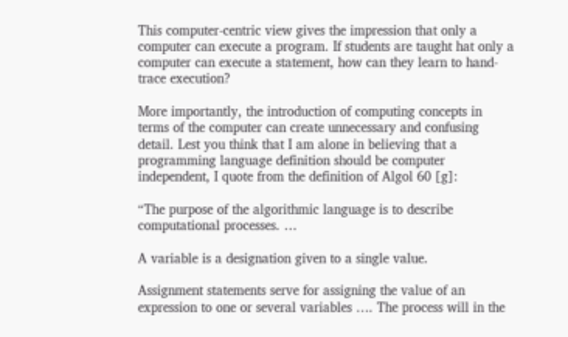This computer-centric view gives the impression that only a computer can execute a program. If students are taught hat only a computer can execute a statement, how can they learn to hand-trace execution?

More importantly, the introduction of computing concepts in terms of the computer can create unnecessary and confusing detail. Lest you think that I am alone in believing that a programming language definition should be computer independent, I quote from the definition of Algol 60 [g]:

“The purpose of the algorithmic language is to describe computational processes. …

A variable is a designation given to a single value.

Assignment statements serve for assigning the value of an expression to one or several variables …. The process will in the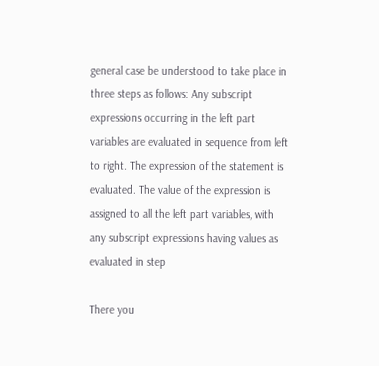general case be understood to take place in three steps as follows: Any subscript expressions occurring in the left part variables are evaluated in sequence from left to right. The expression of the statement is evaluated. The value of the expression is assigned to all the left part variables, with any subscript expressions having values as evaluated in step

There you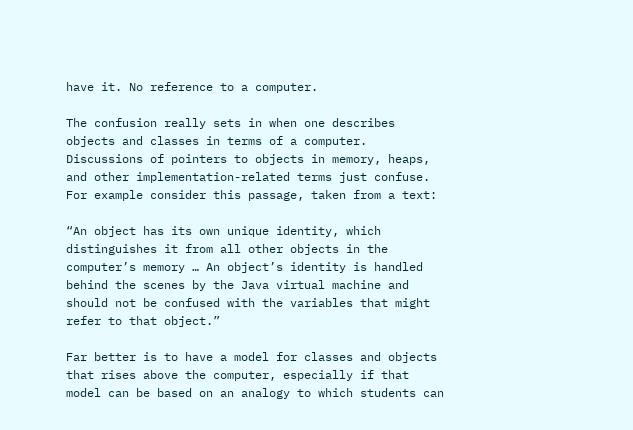have it. No reference to a computer.

The confusion really sets in when one describes objects and classes in terms of a computer. Discussions of pointers to objects in memory, heaps, and other implementation-related terms just confuse. For example consider this passage, taken from a text:

“An object has its own unique identity, which distinguishes it from all other objects in the computer’s memory … An object’s identity is handled behind the scenes by the Java virtual machine and should not be confused with the variables that might refer to that object.”

Far better is to have a model for classes and objects that rises above the computer, especially if that model can be based on an analogy to which students can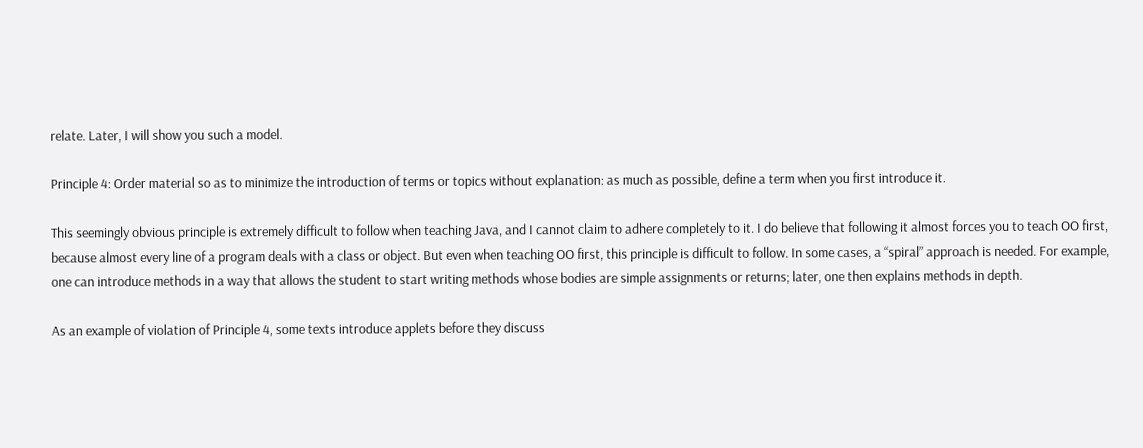relate. Later, I will show you such a model.

Principle 4: Order material so as to minimize the introduction of terms or topics without explanation: as much as possible, define a term when you first introduce it.

This seemingly obvious principle is extremely difficult to follow when teaching Java, and I cannot claim to adhere completely to it. I do believe that following it almost forces you to teach OO first, because almost every line of a program deals with a class or object. But even when teaching OO first, this principle is difficult to follow. In some cases, a “spiral” approach is needed. For example, one can introduce methods in a way that allows the student to start writing methods whose bodies are simple assignments or returns; later, one then explains methods in depth.

As an example of violation of Principle 4, some texts introduce applets before they discuss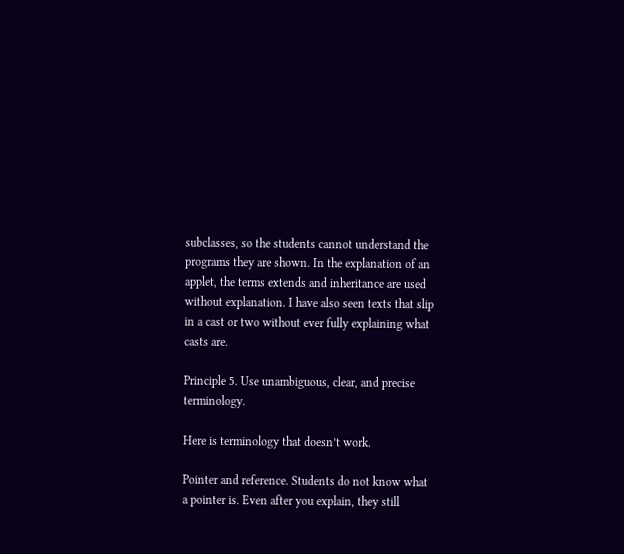subclasses, so the students cannot understand the programs they are shown. In the explanation of an applet, the terms extends and inheritance are used without explanation. I have also seen texts that slip in a cast or two without ever fully explaining what casts are.

Principle 5. Use unambiguous, clear, and precise terminology.

Here is terminology that doesn’t work.

Pointer and reference. Students do not know what a pointer is. Even after you explain, they still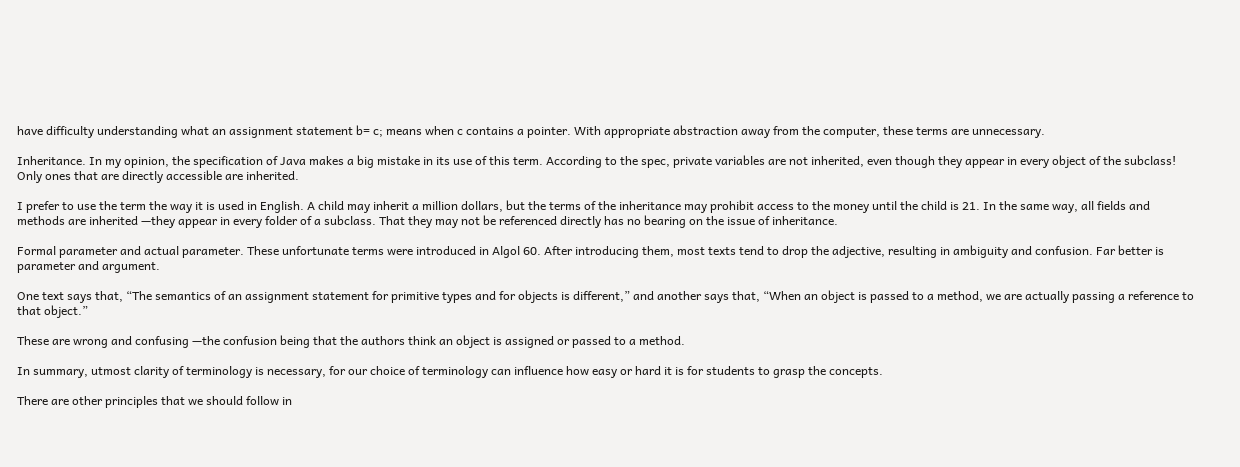have difficulty understanding what an assignment statement b= c; means when c contains a pointer. With appropriate abstraction away from the computer, these terms are unnecessary.

Inheritance. In my opinion, the specification of Java makes a big mistake in its use of this term. According to the spec, private variables are not inherited, even though they appear in every object of the subclass! Only ones that are directly accessible are inherited.

I prefer to use the term the way it is used in English. A child may inherit a million dollars, but the terms of the inheritance may prohibit access to the money until the child is 21. In the same way, all fields and methods are inherited —they appear in every folder of a subclass. That they may not be referenced directly has no bearing on the issue of inheritance.

Formal parameter and actual parameter. These unfortunate terms were introduced in Algol 60. After introducing them, most texts tend to drop the adjective, resulting in ambiguity and confusion. Far better is parameter and argument.

One text says that, “The semantics of an assignment statement for primitive types and for objects is different,” and another says that, “When an object is passed to a method, we are actually passing a reference to that object.”

These are wrong and confusing —the confusion being that the authors think an object is assigned or passed to a method.

In summary, utmost clarity of terminology is necessary, for our choice of terminology can influence how easy or hard it is for students to grasp the concepts.

There are other principles that we should follow in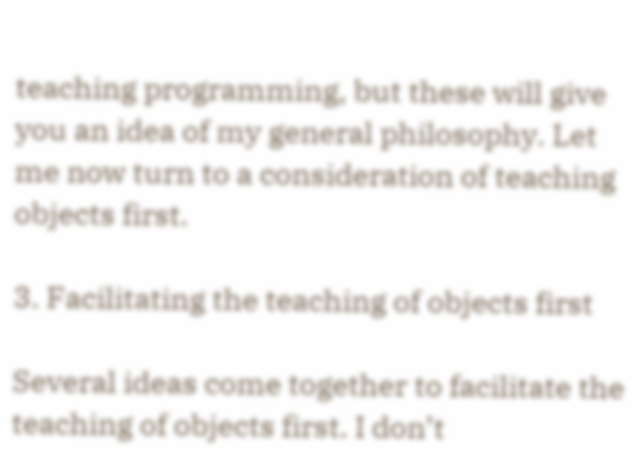teaching programming, but these will give you an idea of my general philosophy. Let me now turn to a consideration of teaching objects first.

3. Facilitating the teaching of objects first

Several ideas come together to facilitate the teaching of objects first. I don’t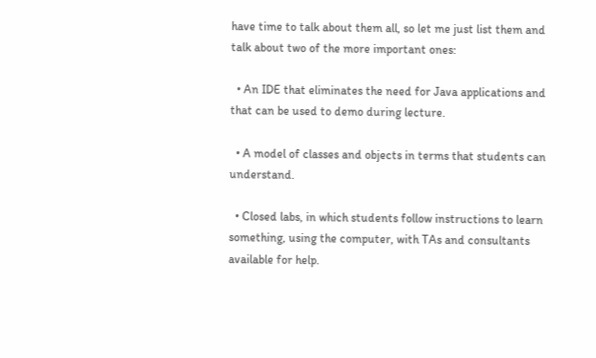have time to talk about them all, so let me just list them and talk about two of the more important ones:

  • An IDE that eliminates the need for Java applications and that can be used to demo during lecture.

  • A model of classes and objects in terms that students can understand.

  • Closed labs, in which students follow instructions to learn something, using the computer, with TAs and consultants available for help.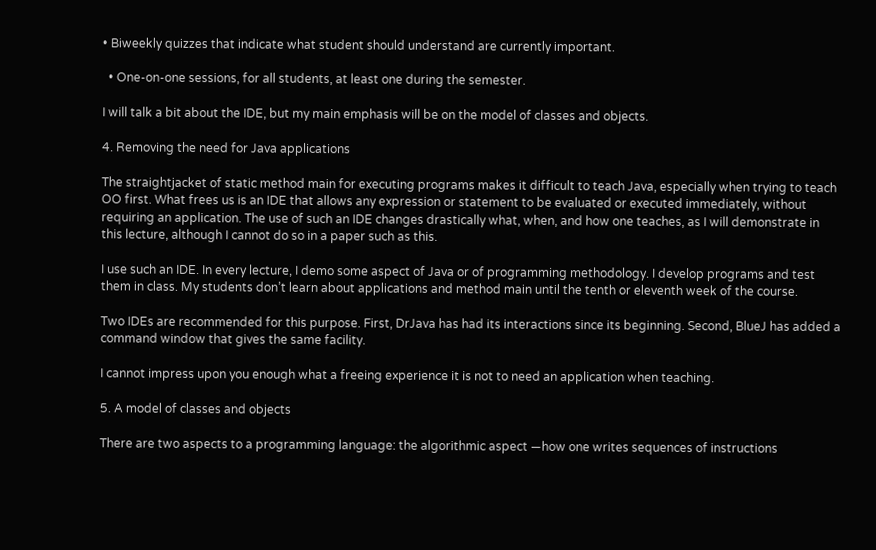• Biweekly quizzes that indicate what student should understand are currently important.

  • One-on-one sessions, for all students, at least one during the semester.

I will talk a bit about the IDE, but my main emphasis will be on the model of classes and objects.

4. Removing the need for Java applications

The straightjacket of static method main for executing programs makes it difficult to teach Java, especially when trying to teach OO first. What frees us is an IDE that allows any expression or statement to be evaluated or executed immediately, without requiring an application. The use of such an IDE changes drastically what, when, and how one teaches, as I will demonstrate in this lecture, although I cannot do so in a paper such as this.

I use such an IDE. In every lecture, I demo some aspect of Java or of programming methodology. I develop programs and test them in class. My students don’t learn about applications and method main until the tenth or eleventh week of the course.

Two IDEs are recommended for this purpose. First, DrJava has had its interactions since its beginning. Second, BlueJ has added a command window that gives the same facility.

I cannot impress upon you enough what a freeing experience it is not to need an application when teaching.

5. A model of classes and objects

There are two aspects to a programming language: the algorithmic aspect —how one writes sequences of instructions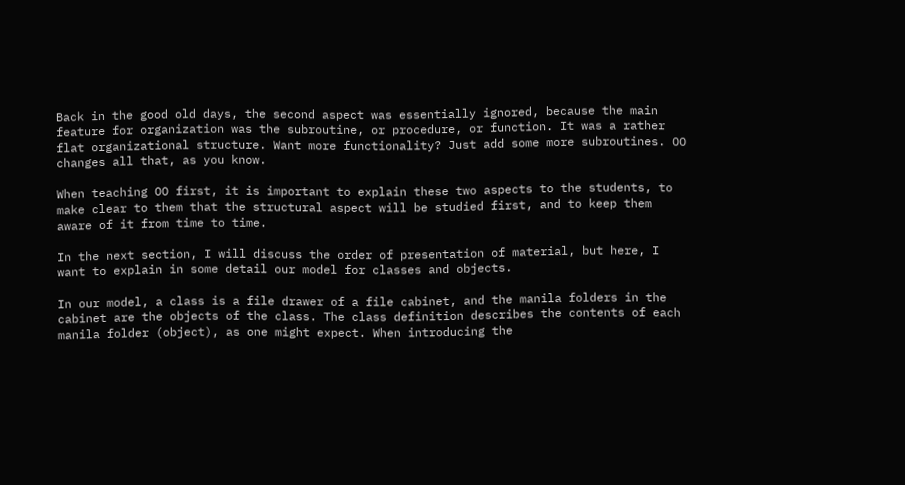Back in the good old days, the second aspect was essentially ignored, because the main feature for organization was the subroutine, or procedure, or function. It was a rather flat organizational structure. Want more functionality? Just add some more subroutines. OO changes all that, as you know.

When teaching OO first, it is important to explain these two aspects to the students, to make clear to them that the structural aspect will be studied first, and to keep them aware of it from time to time.

In the next section, I will discuss the order of presentation of material, but here, I want to explain in some detail our model for classes and objects.

In our model, a class is a file drawer of a file cabinet, and the manila folders in the cabinet are the objects of the class. The class definition describes the contents of each manila folder (object), as one might expect. When introducing the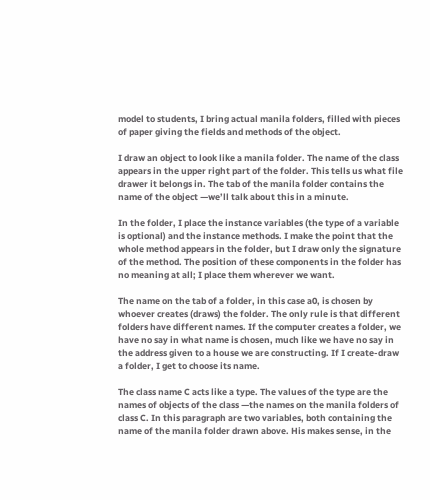model to students, I bring actual manila folders, filled with pieces of paper giving the fields and methods of the object.

I draw an object to look like a manila folder. The name of the class appears in the upper right part of the folder. This tells us what file drawer it belongs in. The tab of the manila folder contains the name of the object —we’ll talk about this in a minute.

In the folder, I place the instance variables (the type of a variable is optional) and the instance methods. I make the point that the whole method appears in the folder, but I draw only the signature of the method. The position of these components in the folder has no meaning at all; I place them wherever we want.

The name on the tab of a folder, in this case a0, is chosen by whoever creates (draws) the folder. The only rule is that different folders have different names. If the computer creates a folder, we have no say in what name is chosen, much like we have no say in the address given to a house we are constructing. If I create-draw a folder, I get to choose its name.

The class name C acts like a type. The values of the type are the names of objects of the class —the names on the manila folders of class C. In this paragraph are two variables, both containing the name of the manila folder drawn above. His makes sense, in the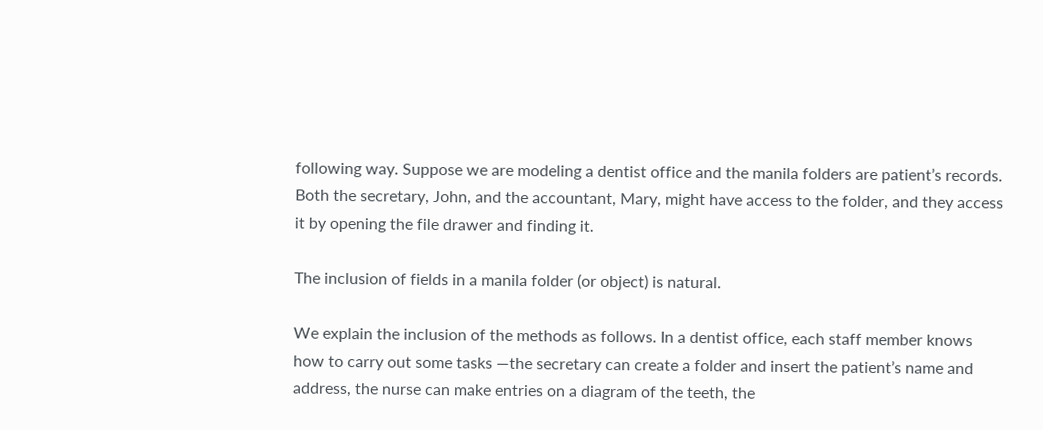following way. Suppose we are modeling a dentist office and the manila folders are patient’s records. Both the secretary, John, and the accountant, Mary, might have access to the folder, and they access it by opening the file drawer and finding it.

The inclusion of fields in a manila folder (or object) is natural.

We explain the inclusion of the methods as follows. In a dentist office, each staff member knows how to carry out some tasks —the secretary can create a folder and insert the patient’s name and address, the nurse can make entries on a diagram of the teeth, the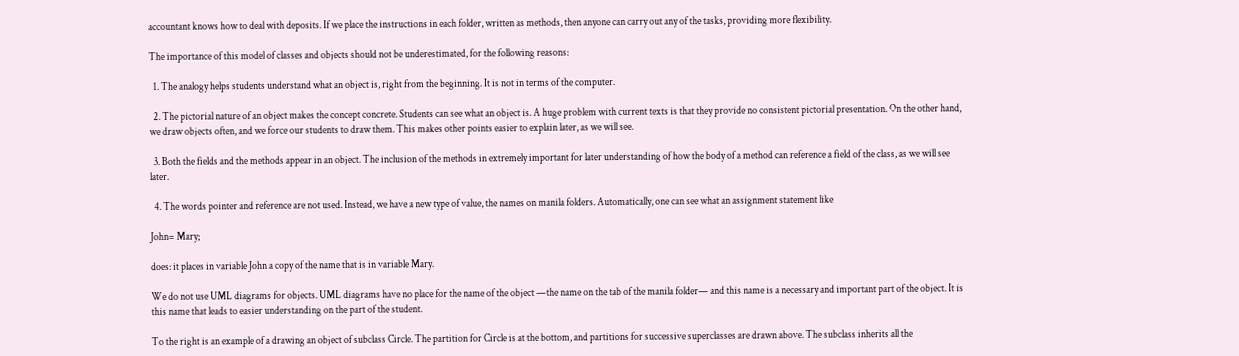accountant knows how to deal with deposits. If we place the instructions in each folder, written as methods, then anyone can carry out any of the tasks, providing more flexibility.

The importance of this model of classes and objects should not be underestimated, for the following reasons:

  1. The analogy helps students understand what an object is, right from the beginning. It is not in terms of the computer.

  2. The pictorial nature of an object makes the concept concrete. Students can see what an object is. A huge problem with current texts is that they provide no consistent pictorial presentation. On the other hand, we draw objects often, and we force our students to draw them. This makes other points easier to explain later, as we will see.

  3. Both the fields and the methods appear in an object. The inclusion of the methods in extremely important for later understanding of how the body of a method can reference a field of the class, as we will see later.

  4. The words pointer and reference are not used. Instead, we have a new type of value, the names on manila folders. Automatically, one can see what an assignment statement like

John= Mary;

does: it places in variable John a copy of the name that is in variable Mary.

We do not use UML diagrams for objects. UML diagrams have no place for the name of the object —the name on the tab of the manila folder— and this name is a necessary and important part of the object. It is this name that leads to easier understanding on the part of the student.

To the right is an example of a drawing an object of subclass Circle. The partition for Circle is at the bottom, and partitions for successive superclasses are drawn above. The subclass inherits all the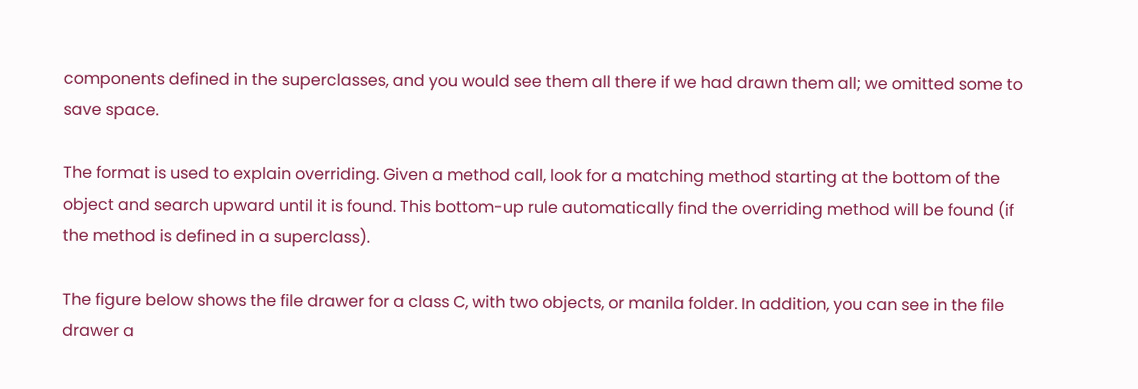components defined in the superclasses, and you would see them all there if we had drawn them all; we omitted some to save space.

The format is used to explain overriding. Given a method call, look for a matching method starting at the bottom of the object and search upward until it is found. This bottom-up rule automatically find the overriding method will be found (if the method is defined in a superclass).

The figure below shows the file drawer for a class C, with two objects, or manila folder. In addition, you can see in the file drawer a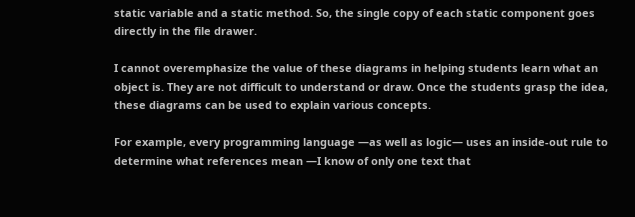static variable and a static method. So, the single copy of each static component goes directly in the file drawer.

I cannot overemphasize the value of these diagrams in helping students learn what an object is. They are not difficult to understand or draw. Once the students grasp the idea, these diagrams can be used to explain various concepts.

For example, every programming language —as well as logic— uses an inside-out rule to determine what references mean —I know of only one text that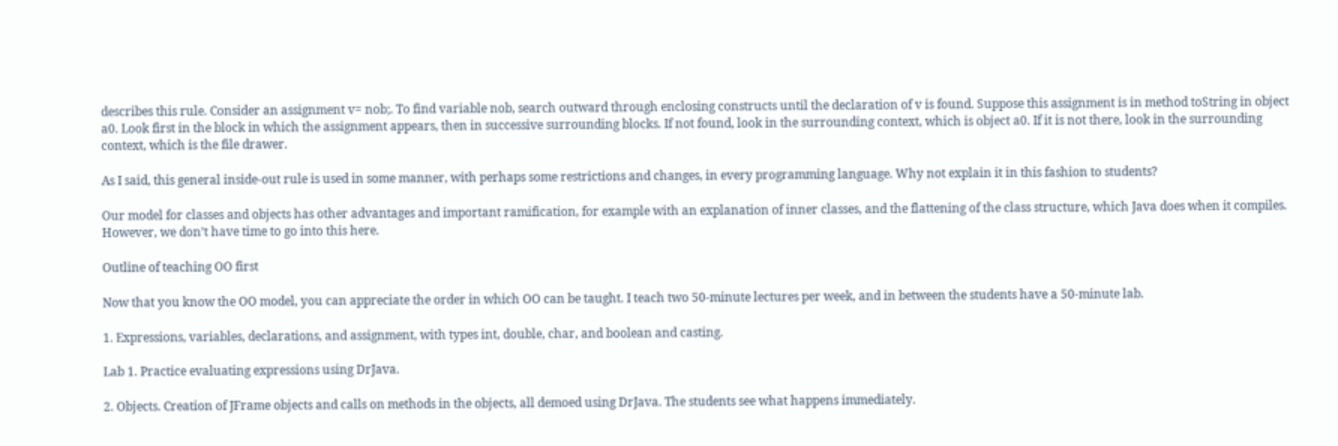describes this rule. Consider an assignment v= nob;. To find variable nob, search outward through enclosing constructs until the declaration of v is found. Suppose this assignment is in method toString in object a0. Look first in the block in which the assignment appears, then in successive surrounding blocks. If not found, look in the surrounding context, which is object a0. If it is not there, look in the surrounding context, which is the file drawer.

As I said, this general inside-out rule is used in some manner, with perhaps some restrictions and changes, in every programming language. Why not explain it in this fashion to students?

Our model for classes and objects has other advantages and important ramification, for example with an explanation of inner classes, and the flattening of the class structure, which Java does when it compiles. However, we don’t have time to go into this here.

Outline of teaching OO first

Now that you know the OO model, you can appreciate the order in which OO can be taught. I teach two 50-minute lectures per week, and in between the students have a 50-minute lab.

1. Expressions, variables, declarations, and assignment, with types int, double, char, and boolean and casting.

Lab 1. Practice evaluating expressions using DrJava.

2. Objects. Creation of JFrame objects and calls on methods in the objects, all demoed using DrJava. The students see what happens immediately.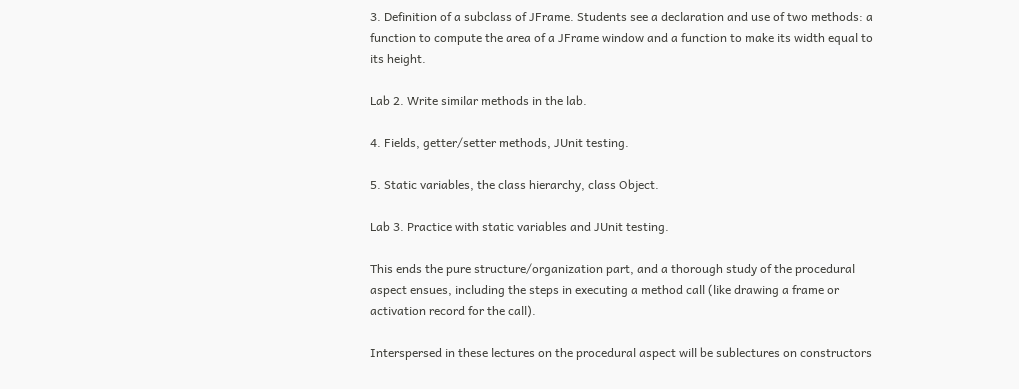3. Definition of a subclass of JFrame. Students see a declaration and use of two methods: a function to compute the area of a JFrame window and a function to make its width equal to its height.

Lab 2. Write similar methods in the lab.

4. Fields, getter/setter methods, JUnit testing.

5. Static variables, the class hierarchy, class Object.

Lab 3. Practice with static variables and JUnit testing.

This ends the pure structure/organization part, and a thorough study of the procedural aspect ensues, including the steps in executing a method call (like drawing a frame or activation record for the call).

Interspersed in these lectures on the procedural aspect will be sublectures on constructors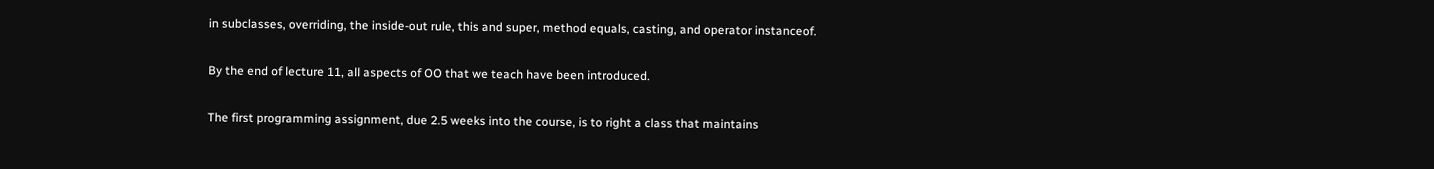in subclasses, overriding, the inside-out rule, this and super, method equals, casting, and operator instanceof.

By the end of lecture 11, all aspects of OO that we teach have been introduced.

The first programming assignment, due 2.5 weeks into the course, is to right a class that maintains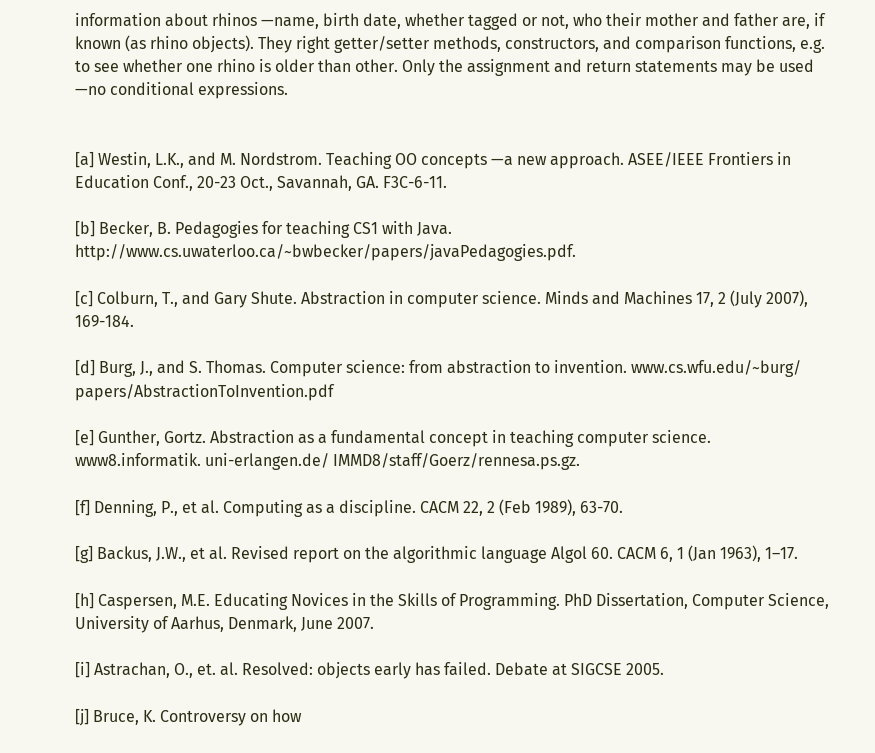information about rhinos —name, birth date, whether tagged or not, who their mother and father are, if known (as rhino objects). They right getter/setter methods, constructors, and comparison functions, e.g. to see whether one rhino is older than other. Only the assignment and return statements may be used —no conditional expressions.


[a] Westin, L.K., and M. Nordstrom. Teaching OO concepts —a new approach. ASEE/IEEE Frontiers in Education Conf., 20-23 Oct., Savannah, GA. F3C-6-11.

[b] Becker, B. Pedagogies for teaching CS1 with Java. http://www.cs.uwaterloo.ca/~bwbecker/papers/javaPedagogies.pdf.

[c] Colburn, T., and Gary Shute. Abstraction in computer science. Minds and Machines 17, 2 (July 2007), 169-184.

[d] Burg, J., and S. Thomas. Computer science: from abstraction to invention. www.cs.wfu.edu/~burg/ papers/AbstractionToInvention.pdf

[e] Gunther, Gortz. Abstraction as a fundamental concept in teaching computer science. www8.informatik. uni-erlangen.de/ IMMD8/staff/Goerz/rennesa.ps.gz.

[f] Denning, P., et al. Computing as a discipline. CACM 22, 2 (Feb 1989), 63-70.

[g] Backus, J.W., et al. Revised report on the algorithmic language Algol 60. CACM 6, 1 (Jan 1963), 1–17.

[h] Caspersen, M.E. Educating Novices in the Skills of Programming. PhD Dissertation, Computer Science, University of Aarhus, Denmark, June 2007.

[i] Astrachan, O., et. al. Resolved: objects early has failed. Debate at SIGCSE 2005.

[j] Bruce, K. Controversy on how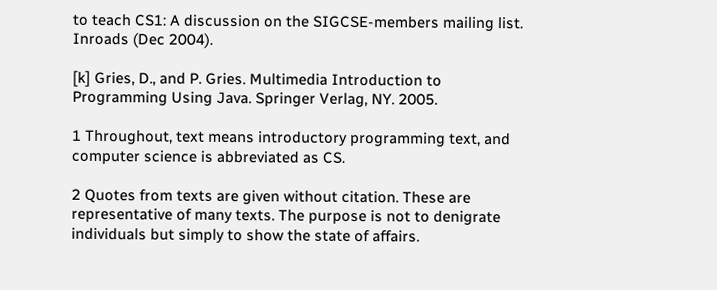to teach CS1: A discussion on the SIGCSE-members mailing list. Inroads (Dec 2004).

[k] Gries, D., and P. Gries. Multimedia Introduction to Programming Using Java. Springer Verlag, NY. 2005.

1 Throughout, text means introductory programming text, and computer science is abbreviated as CS.

2 Quotes from texts are given without citation. These are representative of many texts. The purpose is not to denigrate individuals but simply to show the state of affairs.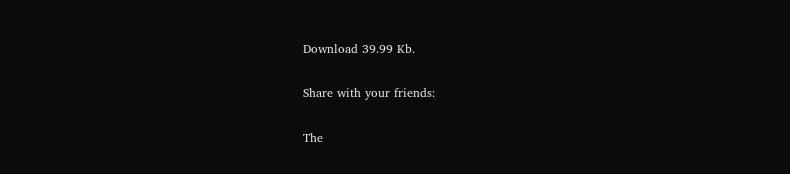Download 39.99 Kb.

Share with your friends:

The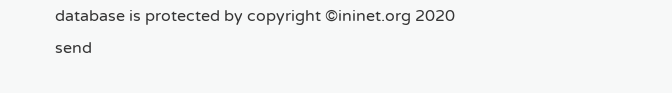database is protected by copyright ©ininet.org 2020
send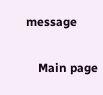message

    Main page